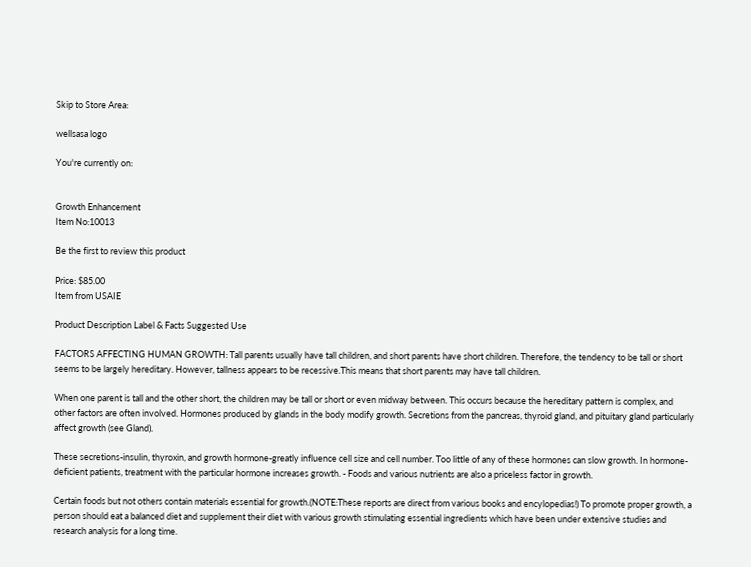Skip to Store Area:

wellsasa logo

You're currently on:


Growth Enhancement
Item No:10013

Be the first to review this product

Price: $85.00
Item from USAIE

Product Description Label & Facts Suggested Use

FACTORS AFFECTING HUMAN GROWTH: Tall parents usually have tall children, and short parents have short children. Therefore, the tendency to be tall or short seems to be largely hereditary. However, tallness appears to be recessive.This means that short parents may have tall children.

When one parent is tall and the other short, the children may be tall or short or even midway between. This occurs because the hereditary pattern is complex, and other factors are often involved. Hormones produced by glands in the body modify growth. Secretions from the pancreas, thyroid gland, and pituitary gland particularly affect growth (see Gland).

These secretions-insulin, thyroxin, and growth hormone-greatly influence cell size and cell number. Too little of any of these hormones can slow growth. In hormone-deficient patients, treatment with the particular hormone increases growth. - Foods and various nutrients are also a priceless factor in growth.

Certain foods but not others contain materials essential for growth.(NOTE:These reports are direct from various books and encylopedias!) To promote proper growth, a person should eat a balanced diet and supplement their diet with various growth stimulating essential ingredients which have been under extensive studies and research analysis for a long time.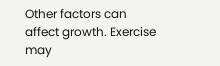Other factors can affect growth. Exercise may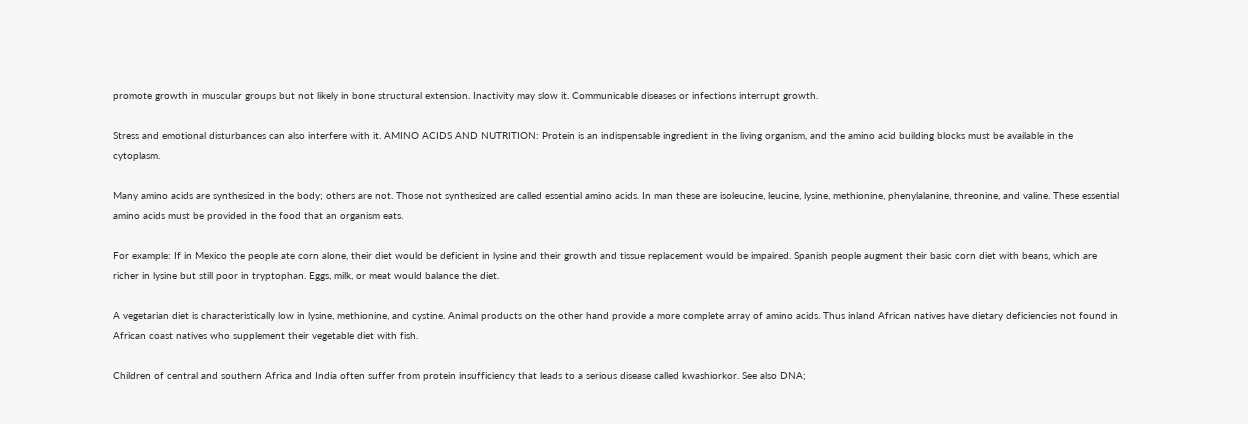promote growth in muscular groups but not likely in bone structural extension. Inactivity may slow it. Communicable diseases or infections interrupt growth.

Stress and emotional disturbances can also interfere with it. AMINO ACIDS AND NUTRITION: Protein is an indispensable ingredient in the living organism, and the amino acid building blocks must be available in the cytoplasm.

Many amino acids are synthesized in the body; others are not. Those not synthesized are called essential amino acids. In man these are isoleucine, leucine, lysine, methionine, phenylalanine, threonine, and valine. These essential amino acids must be provided in the food that an organism eats.

For example: If in Mexico the people ate corn alone, their diet would be deficient in lysine and their growth and tissue replacement would be impaired. Spanish people augment their basic corn diet with beans, which are richer in lysine but still poor in tryptophan. Eggs, milk, or meat would balance the diet.

A vegetarian diet is characteristically low in lysine, methionine, and cystine. Animal products on the other hand provide a more complete array of amino acids. Thus inland African natives have dietary deficiencies not found in African coast natives who supplement their vegetable diet with fish.

Children of central and southern Africa and India often suffer from protein insufficiency that leads to a serious disease called kwashiorkor. See also DNA;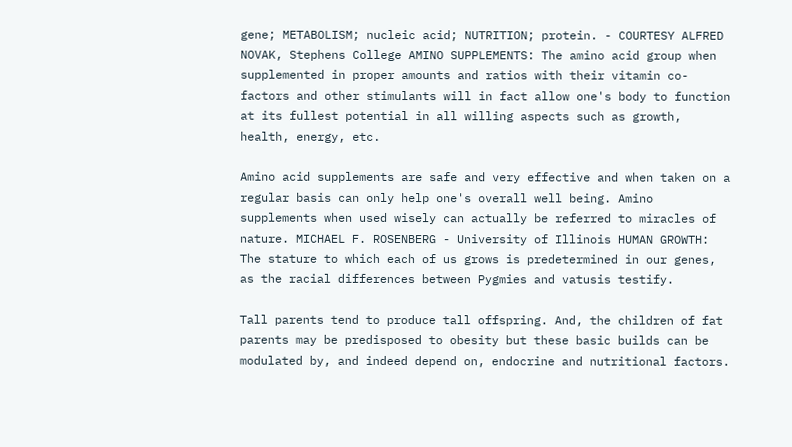gene; METABOLISM; nucleic acid; NUTRITION; protein. - COURTESY ALFRED NOVAK, Stephens College AMINO SUPPLEMENTS: The amino acid group when supplemented in proper amounts and ratios with their vitamin co-factors and other stimulants will in fact allow one's body to function at its fullest potential in all willing aspects such as growth, health, energy, etc.

Amino acid supplements are safe and very effective and when taken on a regular basis can only help one's overall well being. Amino supplements when used wisely can actually be referred to miracles of nature. MICHAEL F. ROSENBERG - University of Illinois HUMAN GROWTH: The stature to which each of us grows is predetermined in our genes, as the racial differences between Pygmies and vatusis testify.

Tall parents tend to produce tall offspring. And, the children of fat parents may be predisposed to obesity but these basic builds can be modulated by, and indeed depend on, endocrine and nutritional factors.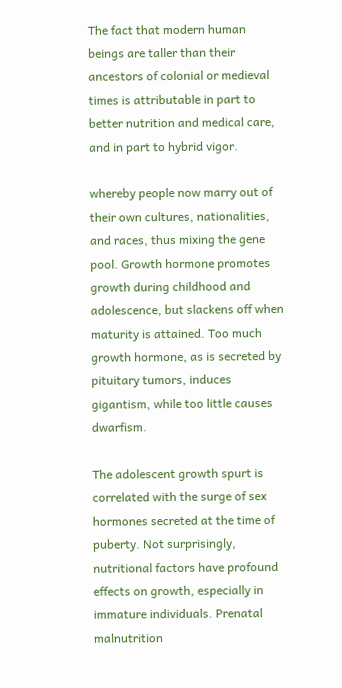The fact that modern human beings are taller than their ancestors of colonial or medieval times is attributable in part to better nutrition and medical care, and in part to hybrid vigor.

whereby people now marry out of their own cultures, nationalities, and races, thus mixing the gene pool. Growth hormone promotes growth during childhood and adolescence, but slackens off when maturity is attained. Too much growth hormone, as is secreted by pituitary tumors, induces gigantism, while too little causes dwarfism.

The adolescent growth spurt is correlated with the surge of sex hormones secreted at the time of puberty. Not surprisingly, nutritional factors have profound effects on growth, especially in immature individuals. Prenatal malnutrition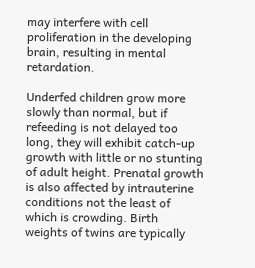may interfere with cell proliferation in the developing brain, resulting in mental retardation.

Underfed children grow more slowly than normal, but if refeeding is not delayed too long, they will exhibit catch-up growth with little or no stunting of adult height. Prenatal growth is also affected by intrauterine conditions not the least of which is crowding. Birth weights of twins are typically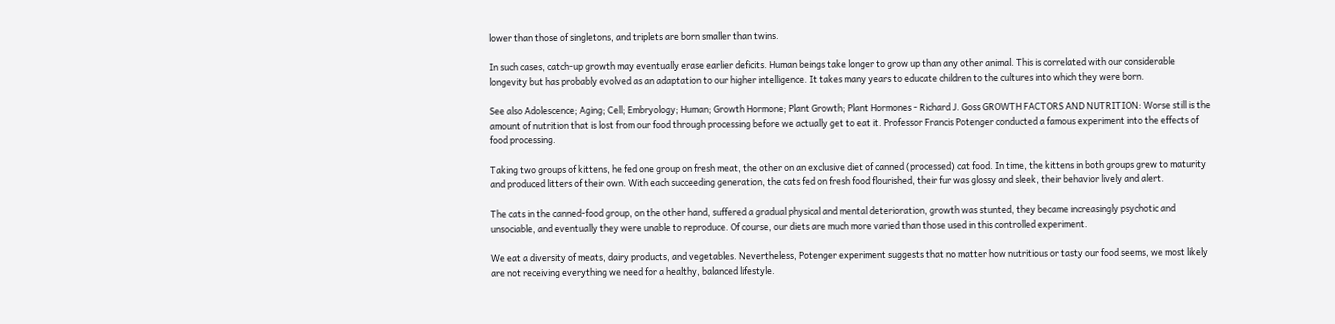lower than those of singletons, and triplets are born smaller than twins.

In such cases, catch-up growth may eventually erase earlier deficits. Human beings take longer to grow up than any other animal. This is correlated with our considerable longevity but has probably evolved as an adaptation to our higher intelligence. It takes many years to educate children to the cultures into which they were born.

See also Adolescence; Aging; Cell; Embryology; Human; Growth Hormone; Plant Growth; Plant Hormones - Richard J. Goss GROWTH FACTORS AND NUTRITION: Worse still is the amount of nutrition that is lost from our food through processing before we actually get to eat it. Professor Francis Potenger conducted a famous experiment into the effects of food processing.

Taking two groups of kittens, he fed one group on fresh meat, the other on an exclusive diet of canned (processed) cat food. In time, the kittens in both groups grew to maturity and produced litters of their own. With each succeeding generation, the cats fed on fresh food flourished, their fur was glossy and sleek, their behavior lively and alert.

The cats in the canned-food group, on the other hand, suffered a gradual physical and mental deterioration, growth was stunted, they became increasingly psychotic and unsociable, and eventually they were unable to reproduce. Of course, our diets are much more varied than those used in this controlled experiment.

We eat a diversity of meats, dairy products, and vegetables. Nevertheless, Potenger experiment suggests that no matter how nutritious or tasty our food seems, we most likely are not receiving everything we need for a healthy, balanced lifestyle.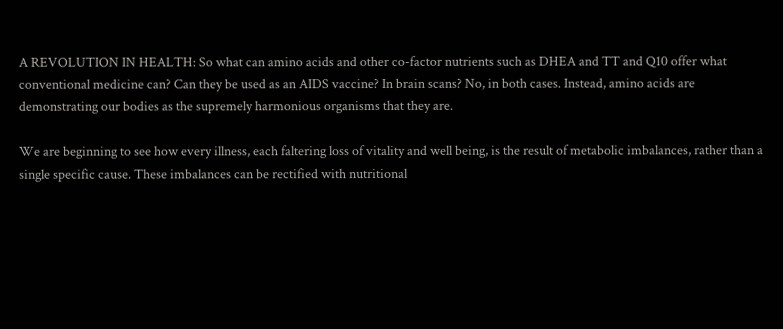A REVOLUTION IN HEALTH: So what can amino acids and other co-factor nutrients such as DHEA and TT and Q10 offer what conventional medicine can? Can they be used as an AIDS vaccine? In brain scans? No, in both cases. Instead, amino acids are demonstrating our bodies as the supremely harmonious organisms that they are.

We are beginning to see how every illness, each faltering loss of vitality and well being, is the result of metabolic imbalances, rather than a single specific cause. These imbalances can be rectified with nutritional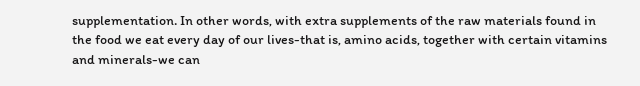supplementation. In other words, with extra supplements of the raw materials found in the food we eat every day of our lives-that is, amino acids, together with certain vitamins and minerals-we can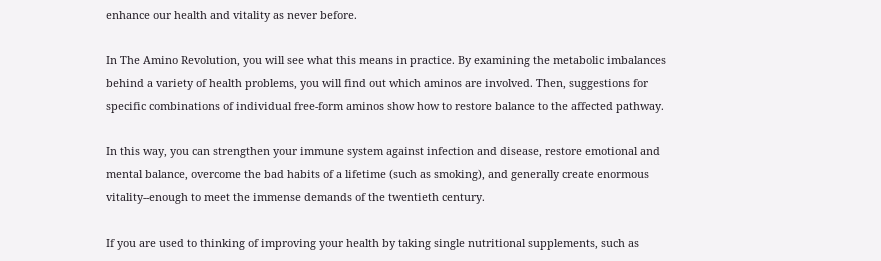enhance our health and vitality as never before.

In The Amino Revolution, you will see what this means in practice. By examining the metabolic imbalances behind a variety of health problems, you will find out which aminos are involved. Then, suggestions for specific combinations of individual free-form aminos show how to restore balance to the affected pathway.

In this way, you can strengthen your immune system against infection and disease, restore emotional and mental balance, overcome the bad habits of a lifetime (such as smoking), and generally create enormous vitality--enough to meet the immense demands of the twentieth century.

If you are used to thinking of improving your health by taking single nutritional supplements, such as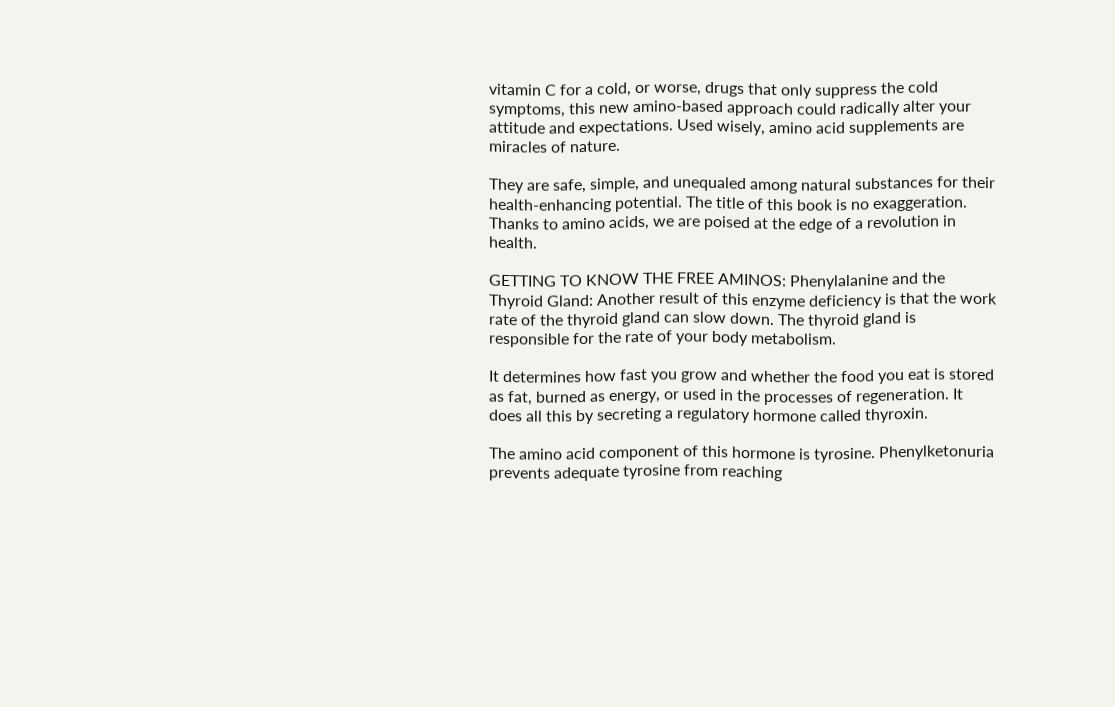vitamin C for a cold, or worse, drugs that only suppress the cold symptoms, this new amino-based approach could radically alter your attitude and expectations. Used wisely, amino acid supplements are miracles of nature.

They are safe, simple, and unequaled among natural substances for their health-enhancing potential. The title of this book is no exaggeration. Thanks to amino acids, we are poised at the edge of a revolution in health.

GETTING TO KNOW THE FREE AMINOS: Phenylalanine and the Thyroid Gland: Another result of this enzyme deficiency is that the work rate of the thyroid gland can slow down. The thyroid gland is responsible for the rate of your body metabolism.

It determines how fast you grow and whether the food you eat is stored as fat, burned as energy, or used in the processes of regeneration. It does all this by secreting a regulatory hormone called thyroxin.

The amino acid component of this hormone is tyrosine. Phenylketonuria prevents adequate tyrosine from reaching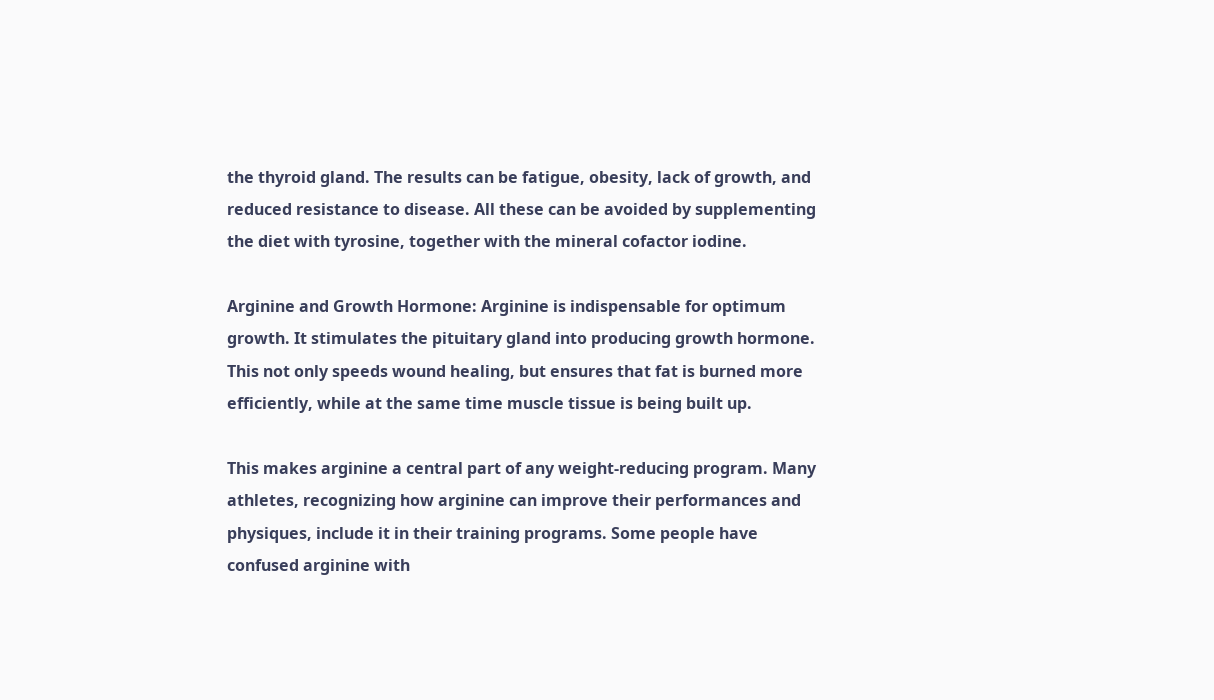the thyroid gland. The results can be fatigue, obesity, lack of growth, and reduced resistance to disease. All these can be avoided by supplementing the diet with tyrosine, together with the mineral cofactor iodine.

Arginine and Growth Hormone: Arginine is indispensable for optimum growth. It stimulates the pituitary gland into producing growth hormone. This not only speeds wound healing, but ensures that fat is burned more efficiently, while at the same time muscle tissue is being built up.

This makes arginine a central part of any weight-reducing program. Many athletes, recognizing how arginine can improve their performances and physiques, include it in their training programs. Some people have confused arginine with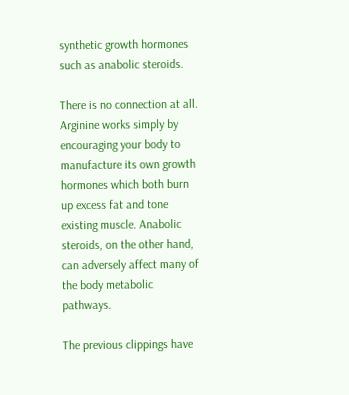synthetic growth hormones such as anabolic steroids.

There is no connection at all. Arginine works simply by encouraging your body to manufacture its own growth hormones which both burn up excess fat and tone existing muscle. Anabolic steroids, on the other hand, can adversely affect many of the body metabolic pathways.

The previous clippings have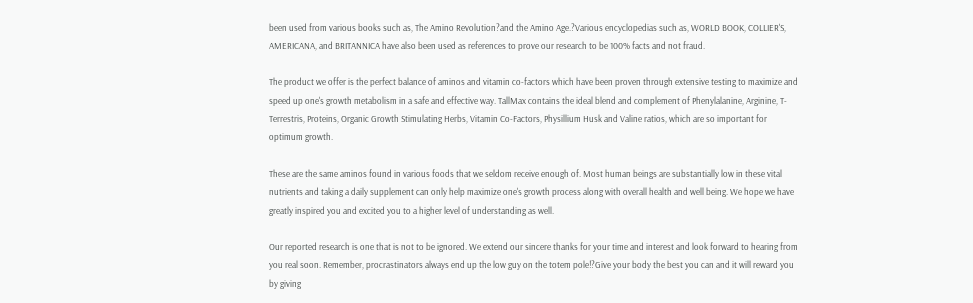been used from various books such as, The Amino Revolution?and the Amino Age.?Various encyclopedias such as, WORLD BOOK, COLLIER'S, AMERICANA, and BRITANNICA have also been used as references to prove our research to be 100% facts and not fraud.

The product we offer is the perfect balance of aminos and vitamin co-factors which have been proven through extensive testing to maximize and speed up one's growth metabolism in a safe and effective way. TallMax contains the ideal blend and complement of Phenylalanine, Arginine, T-Terrestris, Proteins, Organic Growth Stimulating Herbs, Vitamin Co-Factors, Physillium Husk and Valine ratios, which are so important for optimum growth.

These are the same aminos found in various foods that we seldom receive enough of. Most human beings are substantially low in these vital nutrients and taking a daily supplement can only help maximize one's growth process along with overall health and well being. We hope we have greatly inspired you and excited you to a higher level of understanding as well.

Our reported research is one that is not to be ignored. We extend our sincere thanks for your time and interest and look forward to hearing from you real soon. Remember, procrastinators always end up the low guy on the totem pole!?Give your body the best you can and it will reward you by giving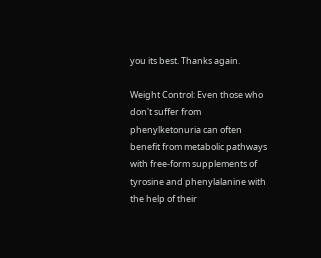you its best. Thanks again.

Weight Control: Even those who don't suffer from phenylketonuria can often benefit from metabolic pathways with free-form supplements of tyrosine and phenylalanine with the help of their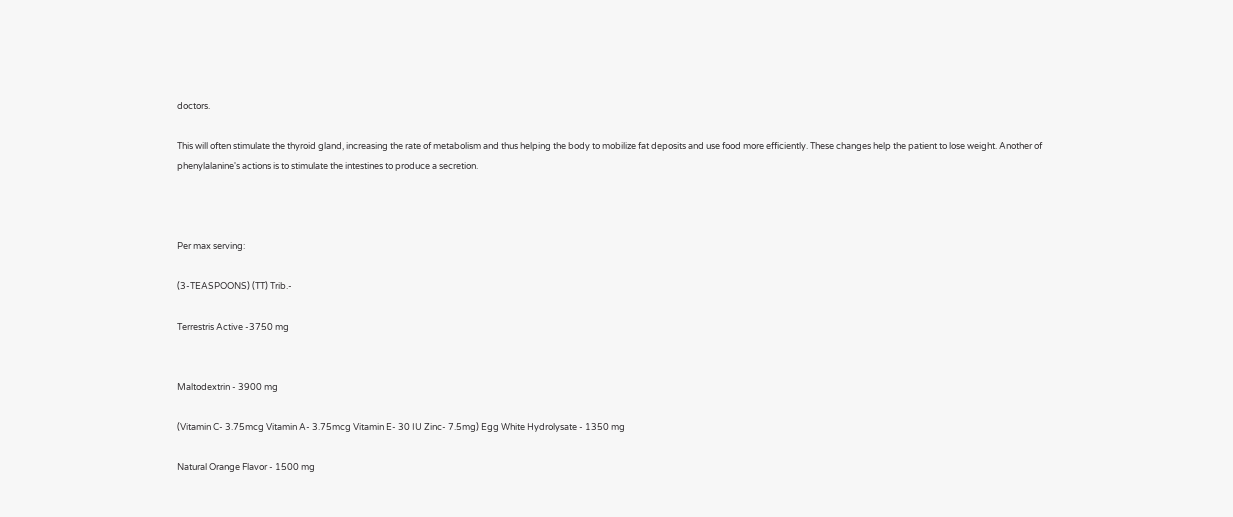doctors.

This will often stimulate the thyroid gland, increasing the rate of metabolism and thus helping the body to mobilize fat deposits and use food more efficiently. These changes help the patient to lose weight. Another of phenylalanine's actions is to stimulate the intestines to produce a secretion.



Per max serving:

(3-TEASPOONS) (TT) Trib.-

Terrestris Active -3750 mg


Maltodextrin - 3900 mg

(Vitamin C- 3.75mcg Vitamin A- 3.75mcg Vitamin E- 30 IU Zinc- 7.5mg) Egg White Hydrolysate - 1350 mg

Natural Orange Flavor - 1500 mg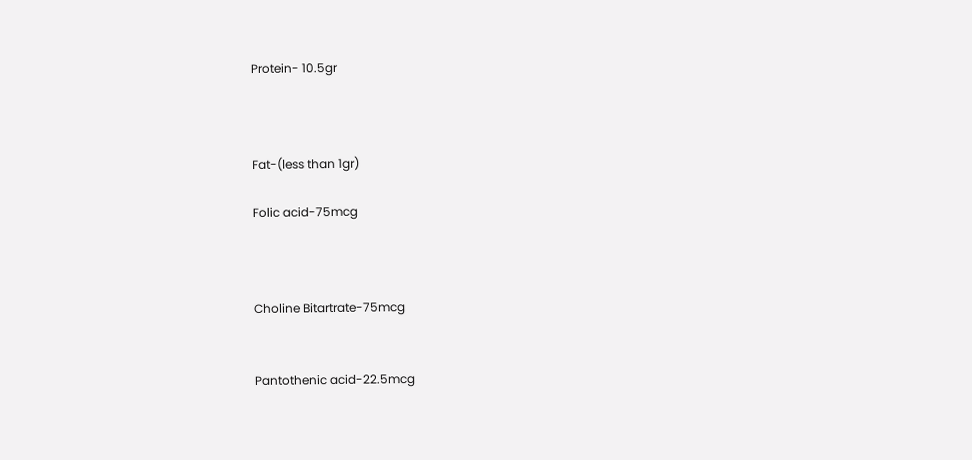Protein- 10.5gr



Fat-(less than 1gr)

Folic acid-75mcg



Choline Bitartrate-75mcg


Pantothenic acid-22.5mcg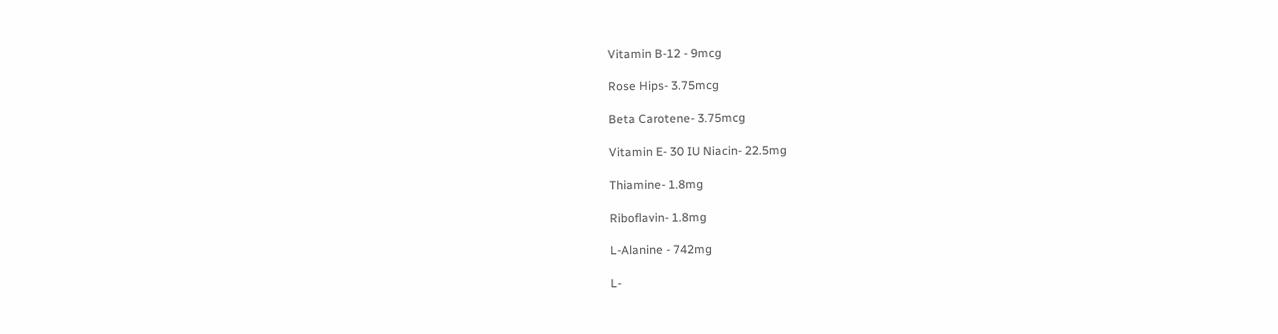Vitamin B-12 - 9mcg

Rose Hips- 3.75mcg

Beta Carotene- 3.75mcg

Vitamin E- 30 IU Niacin- 22.5mg

Thiamine- 1.8mg

Riboflavin- 1.8mg

L-Alanine - 742mg

L-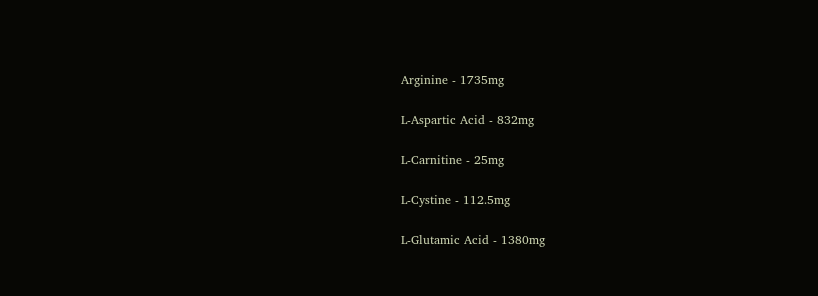Arginine - 1735mg

L-Aspartic Acid - 832mg

L-Carnitine - 25mg

L-Cystine - 112.5mg

L-Glutamic Acid - 1380mg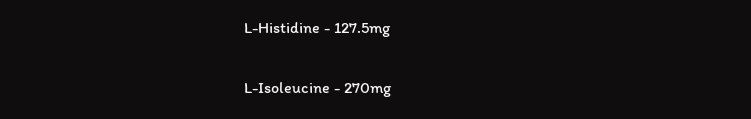L-Histidine - 127.5mg

L-Isoleucine - 270mg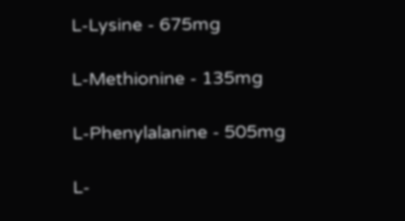L-Lysine - 675mg

L-Methionine - 135mg

L-Phenylalanine - 505mg

L-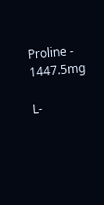Proline - 1447.5mg

L-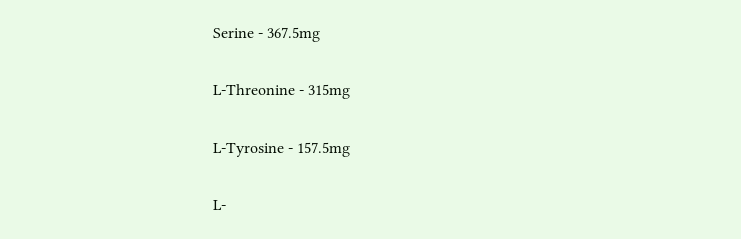Serine - 367.5mg

L-Threonine - 315mg

L-Tyrosine - 157.5mg

L-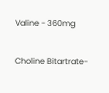Valine - 360mg

Choline Bitartrate-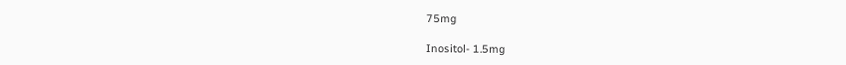75mg

Inositol- 1.5mg